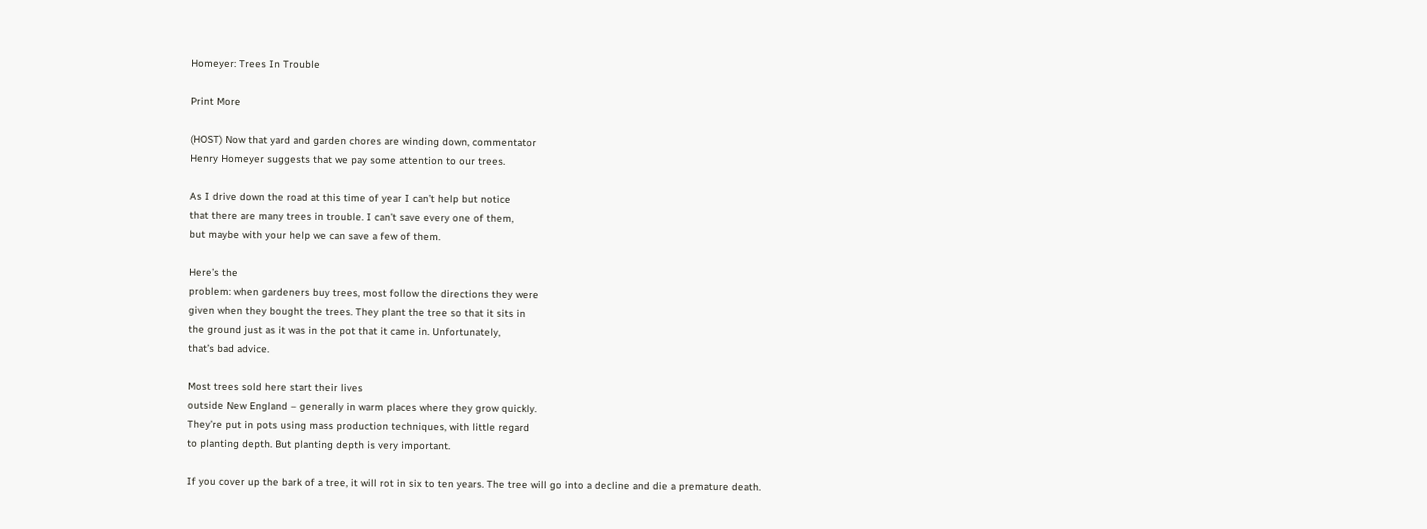Homeyer: Trees In Trouble

Print More

(HOST) Now that yard and garden chores are winding down, commentator
Henry Homeyer suggests that we pay some attention to our trees.

As I drive down the road at this time of year I can’t help but notice
that there are many trees in trouble. I can’t save every one of them,
but maybe with your help we can save a few of them.

Here’s the
problem: when gardeners buy trees, most follow the directions they were
given when they bought the trees. They plant the tree so that it sits in
the ground just as it was in the pot that it came in. Unfortunately,
that’s bad advice.

Most trees sold here start their lives
outside New England – generally in warm places where they grow quickly.
They’re put in pots using mass production techniques, with little regard
to planting depth. But planting depth is very important.

If you cover up the bark of a tree, it will rot in six to ten years. The tree will go into a decline and die a premature death.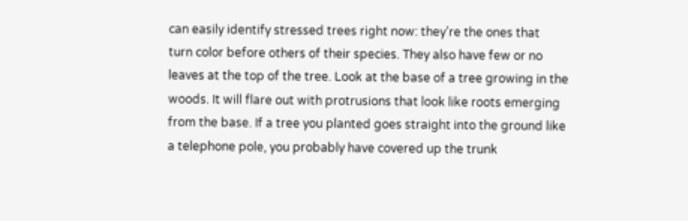can easily identify stressed trees right now: they’re the ones that
turn color before others of their species. They also have few or no
leaves at the top of the tree. Look at the base of a tree growing in the
woods. It will flare out with protrusions that look like roots emerging
from the base. If a tree you planted goes straight into the ground like
a telephone pole, you probably have covered up the trunk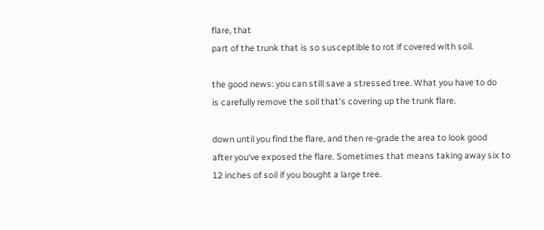flare, that
part of the trunk that is so susceptible to rot if covered with soil.

the good news: you can still save a stressed tree. What you have to do
is carefully remove the soil that’s covering up the trunk flare.

down until you find the flare, and then re-grade the area to look good
after you‘ve exposed the flare. Sometimes that means taking away six to
12 inches of soil if you bought a large tree.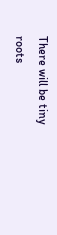There will be tiny
roots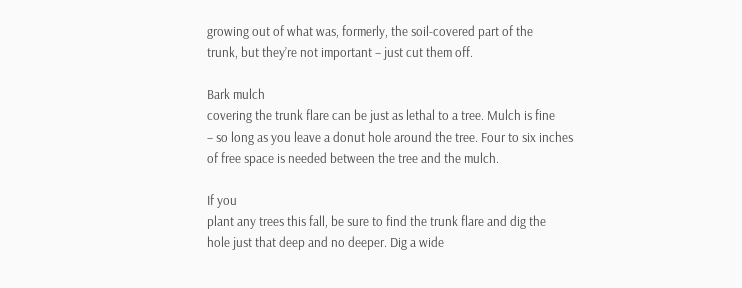growing out of what was, formerly, the soil-covered part of the
trunk, but they’re not important – just cut them off.

Bark mulch
covering the trunk flare can be just as lethal to a tree. Mulch is fine
– so long as you leave a donut hole around the tree. Four to six inches
of free space is needed between the tree and the mulch.

If you
plant any trees this fall, be sure to find the trunk flare and dig the
hole just that deep and no deeper. Dig a wide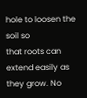hole to loosen the soil so
that roots can extend easily as they grow. No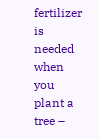fertilizer is needed when
you plant a tree –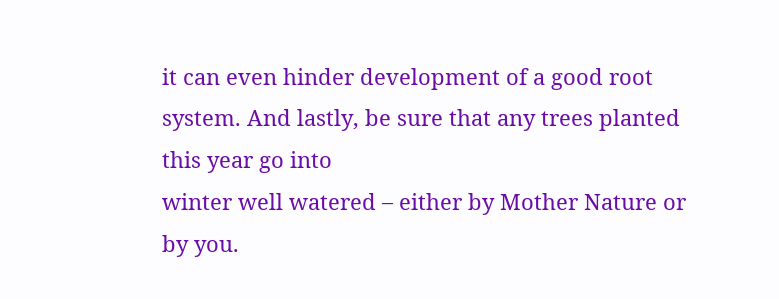it can even hinder development of a good root
system. And lastly, be sure that any trees planted this year go into
winter well watered – either by Mother Nature or by you.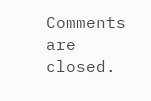Comments are closed.